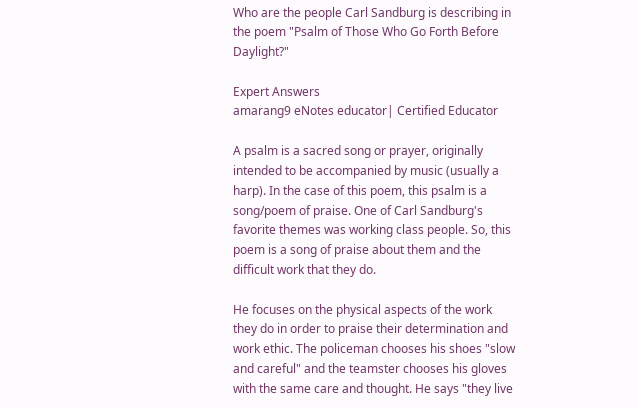Who are the people Carl Sandburg is describing in the poem "Psalm of Those Who Go Forth Before Daylight?"

Expert Answers
amarang9 eNotes educator| Certified Educator

A psalm is a sacred song or prayer, originally intended to be accompanied by music (usually a harp). In the case of this poem, this psalm is a song/poem of praise. One of Carl Sandburg's favorite themes was working class people. So, this poem is a song of praise about them and the difficult work that they do.

He focuses on the physical aspects of the work they do in order to praise their determination and work ethic. The policeman chooses his shoes "slow and careful" and the teamster chooses his gloves with the same care and thought. He says "they live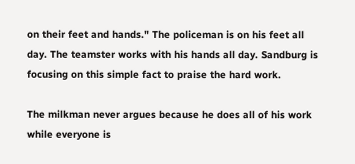on their feet and hands." The policeman is on his feet all day. The teamster works with his hands all day. Sandburg is focusing on this simple fact to praise the hard work.

The milkman never argues because he does all of his work while everyone is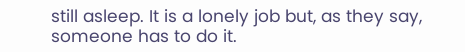still asleep. It is a lonely job but, as they say, someone has to do it.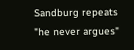Sandburg repeats "he never argues"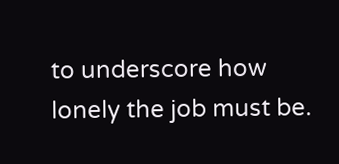to underscore how lonely the job must be.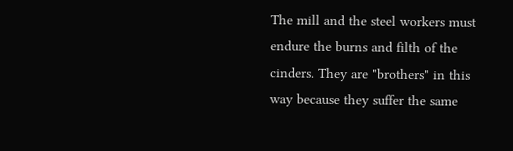The mill and the steel workers must endure the burns and filth of the cinders. They are "brothers" in this way because they suffer the same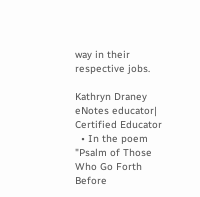way in their respective jobs.

Kathryn Draney eNotes educator| Certified Educator
  • In the poem "Psalm of Those Who Go Forth Before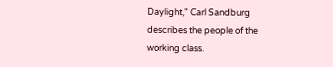Daylight," Carl Sandburg describes the people of the working class.